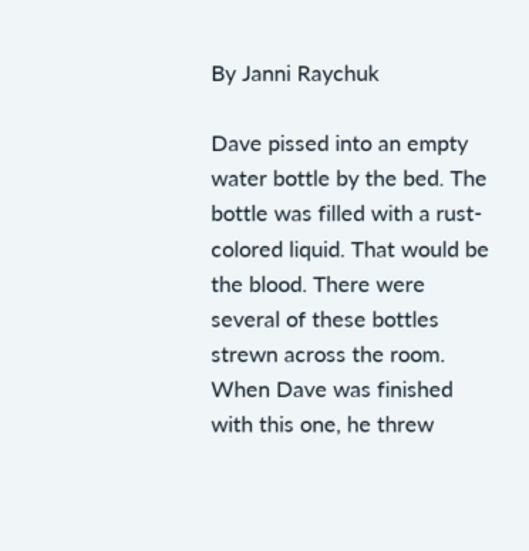By Janni Raychuk

Dave pissed into an empty water bottle by the bed. The bottle was filled with a rust-colored liquid. That would be the blood. There were several of these bottles strewn across the room. When Dave was finished with this one, he threw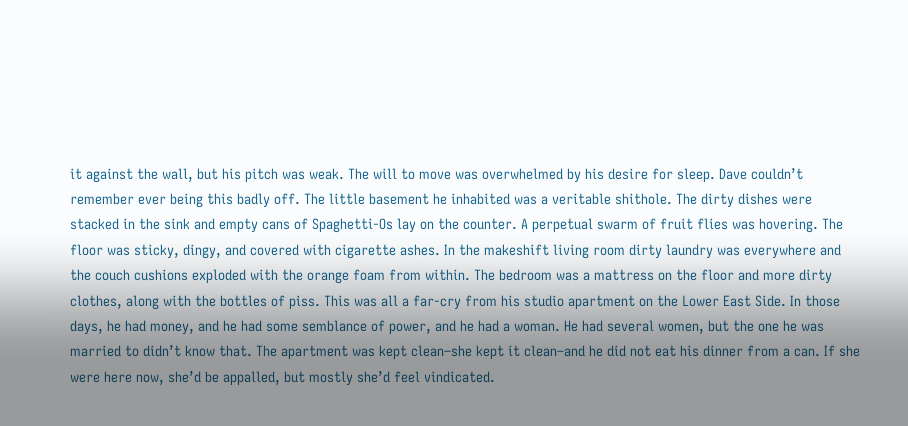it against the wall, but his pitch was weak. The will to move was overwhelmed by his desire for sleep. Dave couldn’t remember ever being this badly off. The little basement he inhabited was a veritable shithole. The dirty dishes were stacked in the sink and empty cans of Spaghetti-Os lay on the counter. A perpetual swarm of fruit flies was hovering. The floor was sticky, dingy, and covered with cigarette ashes. In the makeshift living room dirty laundry was everywhere and the couch cushions exploded with the orange foam from within. The bedroom was a mattress on the floor and more dirty clothes, along with the bottles of piss. This was all a far-cry from his studio apartment on the Lower East Side. In those days, he had money, and he had some semblance of power, and he had a woman. He had several women, but the one he was married to didn’t know that. The apartment was kept clean–she kept it clean–and he did not eat his dinner from a can. If she were here now, she’d be appalled, but mostly she’d feel vindicated.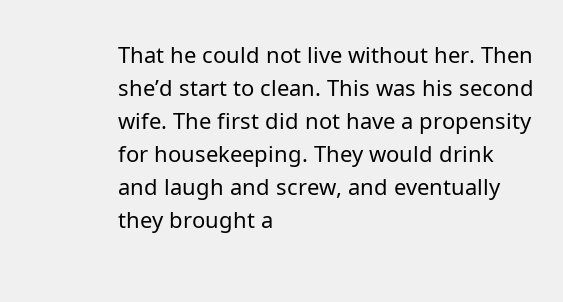That he could not live without her. Then she’d start to clean. This was his second wife. The first did not have a propensity for housekeeping. They would drink and laugh and screw, and eventually they brought a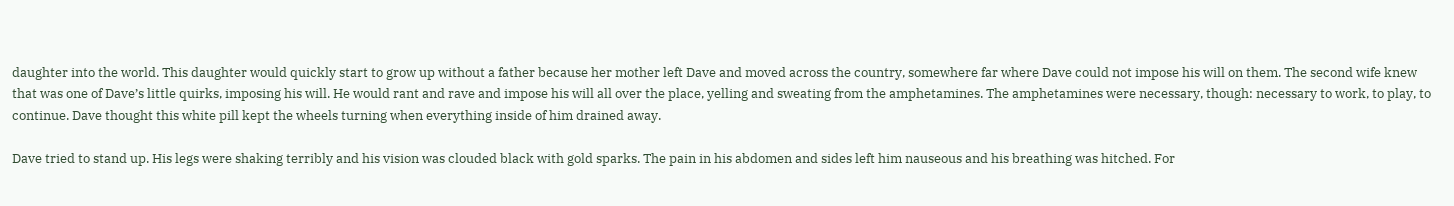daughter into the world. This daughter would quickly start to grow up without a father because her mother left Dave and moved across the country, somewhere far where Dave could not impose his will on them. The second wife knew that was one of Dave’s little quirks, imposing his will. He would rant and rave and impose his will all over the place, yelling and sweating from the amphetamines. The amphetamines were necessary, though: necessary to work, to play, to continue. Dave thought this white pill kept the wheels turning when everything inside of him drained away.

Dave tried to stand up. His legs were shaking terribly and his vision was clouded black with gold sparks. The pain in his abdomen and sides left him nauseous and his breathing was hitched. For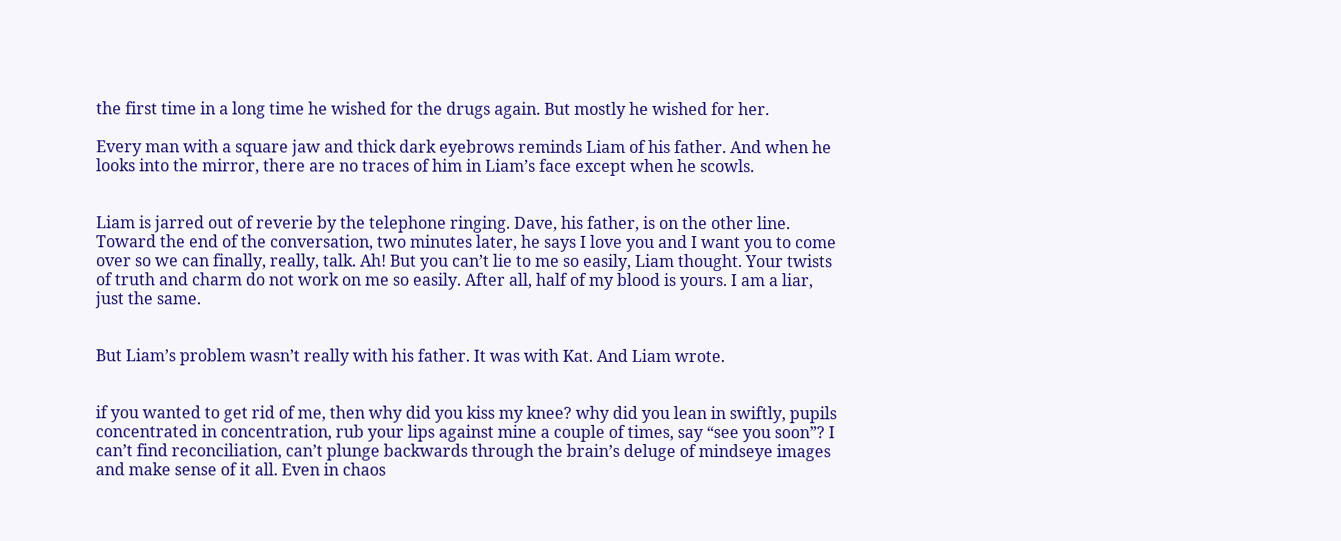the first time in a long time he wished for the drugs again. But mostly he wished for her.

Every man with a square jaw and thick dark eyebrows reminds Liam of his father. And when he looks into the mirror, there are no traces of him in Liam’s face except when he scowls.


Liam is jarred out of reverie by the telephone ringing. Dave, his father, is on the other line. Toward the end of the conversation, two minutes later, he says I love you and I want you to come over so we can finally, really, talk. Ah! But you can’t lie to me so easily, Liam thought. Your twists of truth and charm do not work on me so easily. After all, half of my blood is yours. I am a liar, just the same.


But Liam’s problem wasn’t really with his father. It was with Kat. And Liam wrote.


if you wanted to get rid of me, then why did you kiss my knee? why did you lean in swiftly, pupils concentrated in concentration, rub your lips against mine a couple of times, say “see you soon”? I can’t find reconciliation, can’t plunge backwards through the brain’s deluge of mindseye images and make sense of it all. Even in chaos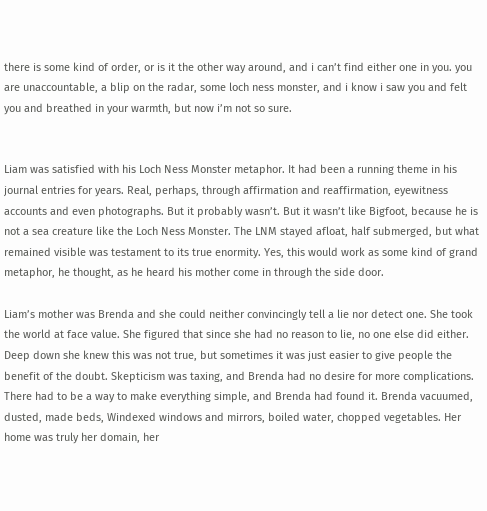there is some kind of order, or is it the other way around, and i can’t find either one in you. you are unaccountable, a blip on the radar, some loch ness monster, and i know i saw you and felt you and breathed in your warmth, but now i’m not so sure.


Liam was satisfied with his Loch Ness Monster metaphor. It had been a running theme in his journal entries for years. Real, perhaps, through affirmation and reaffirmation, eyewitness accounts and even photographs. But it probably wasn’t. But it wasn’t like Bigfoot, because he is not a sea creature like the Loch Ness Monster. The LNM stayed afloat, half submerged, but what remained visible was testament to its true enormity. Yes, this would work as some kind of grand metaphor, he thought, as he heard his mother come in through the side door.

Liam’s mother was Brenda and she could neither convincingly tell a lie nor detect one. She took the world at face value. She figured that since she had no reason to lie, no one else did either. Deep down she knew this was not true, but sometimes it was just easier to give people the benefit of the doubt. Skepticism was taxing, and Brenda had no desire for more complications. There had to be a way to make everything simple, and Brenda had found it. Brenda vacuumed, dusted, made beds, Windexed windows and mirrors, boiled water, chopped vegetables. Her home was truly her domain, her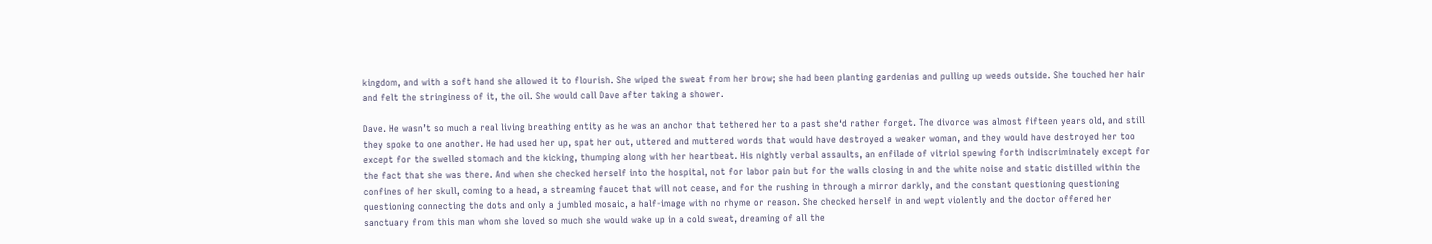kingdom, and with a soft hand she allowed it to flourish. She wiped the sweat from her brow; she had been planting gardenias and pulling up weeds outside. She touched her hair and felt the stringiness of it, the oil. She would call Dave after taking a shower.

Dave. He wasn’t so much a real living breathing entity as he was an anchor that tethered her to a past she‘d rather forget. The divorce was almost fifteen years old, and still they spoke to one another. He had used her up, spat her out, uttered and muttered words that would have destroyed a weaker woman, and they would have destroyed her too except for the swelled stomach and the kicking, thumping along with her heartbeat. His nightly verbal assaults, an enfilade of vitriol spewing forth indiscriminately except for the fact that she was there. And when she checked herself into the hospital, not for labor pain but for the walls closing in and the white noise and static distilled within the confines of her skull, coming to a head, a streaming faucet that will not cease, and for the rushing in through a mirror darkly, and the constant questioning questioning questioning connecting the dots and only a jumbled mosaic, a half-image with no rhyme or reason. She checked herself in and wept violently and the doctor offered her sanctuary from this man whom she loved so much she would wake up in a cold sweat, dreaming of all the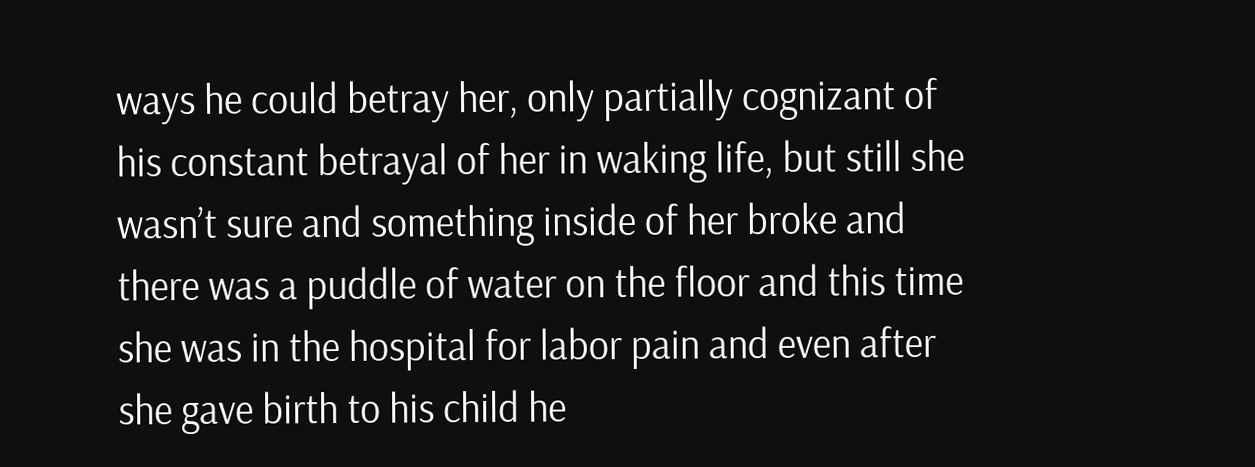ways he could betray her, only partially cognizant of his constant betrayal of her in waking life, but still she wasn’t sure and something inside of her broke and there was a puddle of water on the floor and this time she was in the hospital for labor pain and even after she gave birth to his child he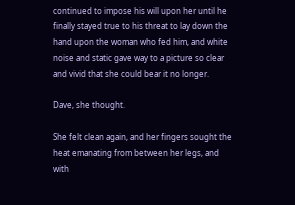continued to impose his will upon her until he finally stayed true to his threat to lay down the hand upon the woman who fed him, and white noise and static gave way to a picture so clear and vivid that she could bear it no longer.

Dave, she thought.

She felt clean again, and her fingers sought the heat emanating from between her legs, and with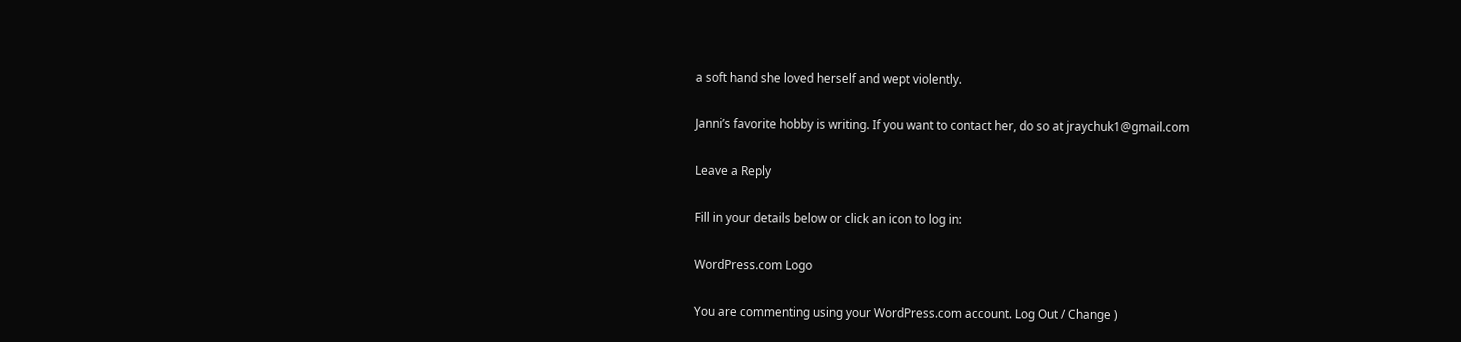a soft hand she loved herself and wept violently.

Janni’s favorite hobby is writing. If you want to contact her, do so at jraychuk1@gmail.com

Leave a Reply

Fill in your details below or click an icon to log in:

WordPress.com Logo

You are commenting using your WordPress.com account. Log Out / Change )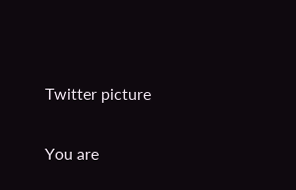Twitter picture

You are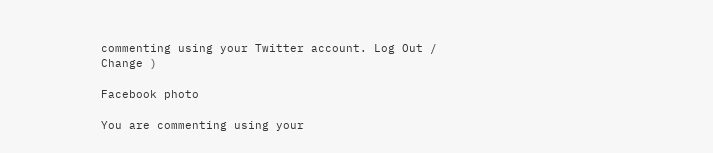commenting using your Twitter account. Log Out / Change )

Facebook photo

You are commenting using your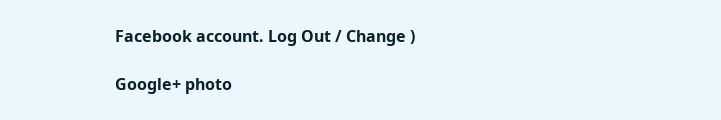Facebook account. Log Out / Change )

Google+ photo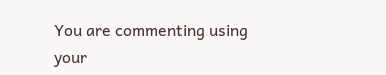You are commenting using your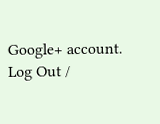Google+ account. Log Out /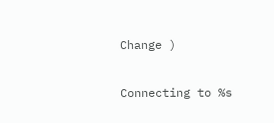Change )

Connecting to %s